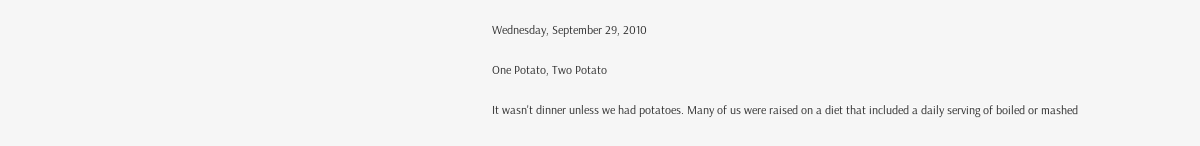Wednesday, September 29, 2010

One Potato, Two Potato

It wasn't dinner unless we had potatoes. Many of us were raised on a diet that included a daily serving of boiled or mashed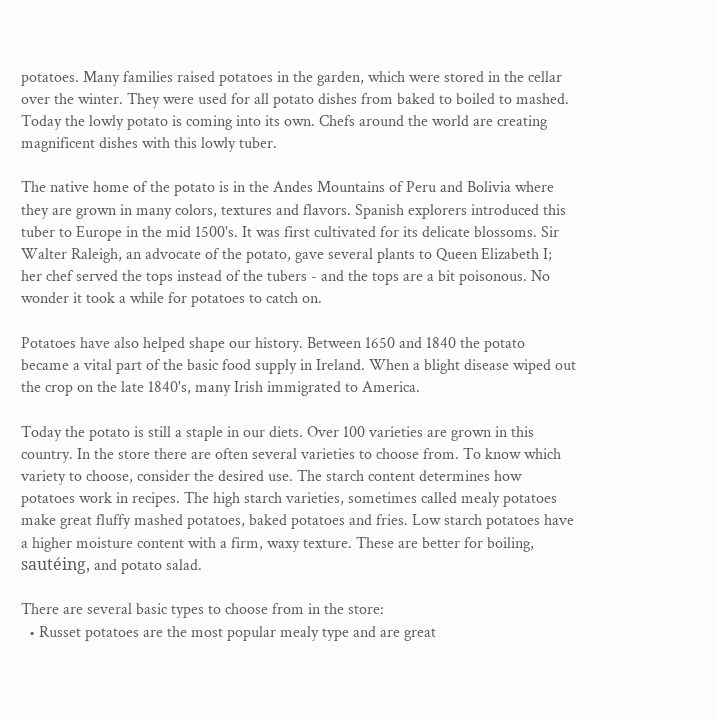potatoes. Many families raised potatoes in the garden, which were stored in the cellar over the winter. They were used for all potato dishes from baked to boiled to mashed. Today the lowly potato is coming into its own. Chefs around the world are creating magnificent dishes with this lowly tuber.

The native home of the potato is in the Andes Mountains of Peru and Bolivia where they are grown in many colors, textures and flavors. Spanish explorers introduced this tuber to Europe in the mid 1500's. It was first cultivated for its delicate blossoms. Sir Walter Raleigh, an advocate of the potato, gave several plants to Queen Elizabeth I; her chef served the tops instead of the tubers - and the tops are a bit poisonous. No wonder it took a while for potatoes to catch on.

Potatoes have also helped shape our history. Between 1650 and 1840 the potato became a vital part of the basic food supply in Ireland. When a blight disease wiped out the crop on the late 1840's, many Irish immigrated to America.

Today the potato is still a staple in our diets. Over 100 varieties are grown in this country. In the store there are often several varieties to choose from. To know which variety to choose, consider the desired use. The starch content determines how potatoes work in recipes. The high starch varieties, sometimes called mealy potatoes make great fluffy mashed potatoes, baked potatoes and fries. Low starch potatoes have a higher moisture content with a firm, waxy texture. These are better for boiling, sautéing, and potato salad.

There are several basic types to choose from in the store:
  • Russet potatoes are the most popular mealy type and are great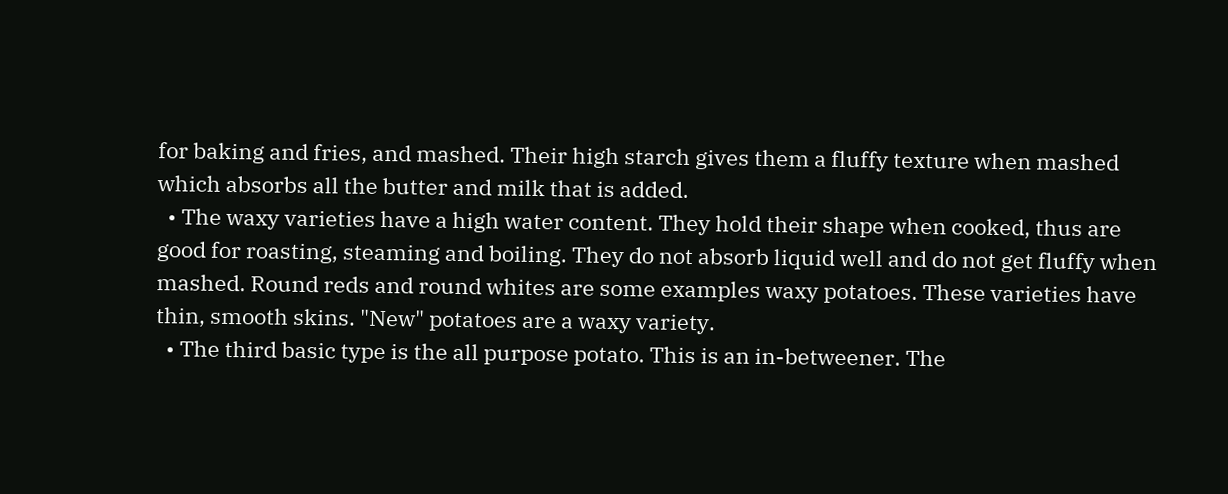for baking and fries, and mashed. Their high starch gives them a fluffy texture when mashed which absorbs all the butter and milk that is added.
  • The waxy varieties have a high water content. They hold their shape when cooked, thus are good for roasting, steaming and boiling. They do not absorb liquid well and do not get fluffy when mashed. Round reds and round whites are some examples waxy potatoes. These varieties have thin, smooth skins. "New" potatoes are a waxy variety.
  • The third basic type is the all purpose potato. This is an in-betweener. The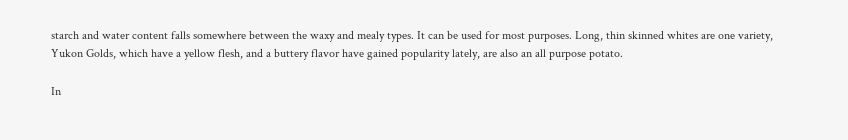starch and water content falls somewhere between the waxy and mealy types. It can be used for most purposes. Long, thin skinned whites are one variety, Yukon Golds, which have a yellow flesh, and a buttery flavor have gained popularity lately, are also an all purpose potato.

In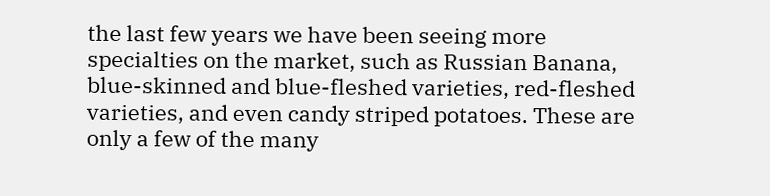the last few years we have been seeing more specialties on the market, such as Russian Banana, blue-skinned and blue-fleshed varieties, red-fleshed varieties, and even candy striped potatoes. These are only a few of the many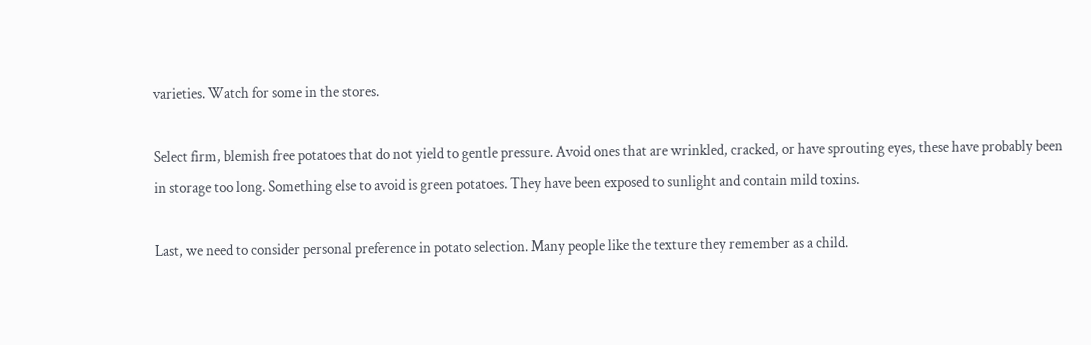varieties. Watch for some in the stores.

Select firm, blemish free potatoes that do not yield to gentle pressure. Avoid ones that are wrinkled, cracked, or have sprouting eyes, these have probably been in storage too long. Something else to avoid is green potatoes. They have been exposed to sunlight and contain mild toxins.

Last, we need to consider personal preference in potato selection. Many people like the texture they remember as a child.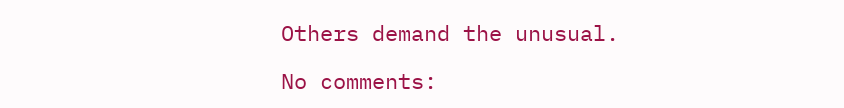Others demand the unusual.

No comments: